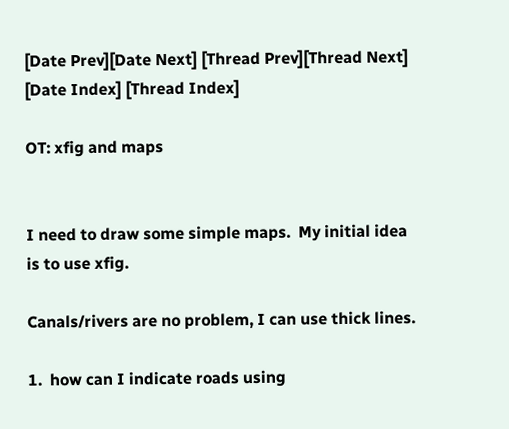[Date Prev][Date Next] [Thread Prev][Thread Next] [Date Index] [Thread Index]

OT: xfig and maps


I need to draw some simple maps.  My initial idea is to use xfig.

Canals/rivers are no problem, I can use thick lines.

1.  how can I indicate roads using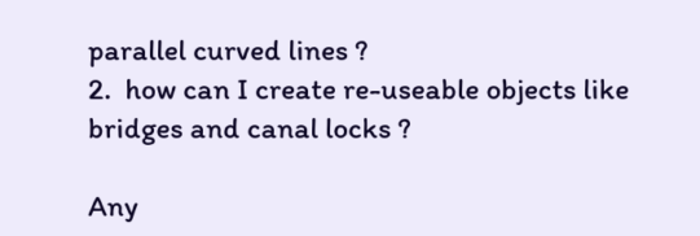parallel curved lines ?
2.  how can I create re-useable objects like bridges and canal locks ?

Any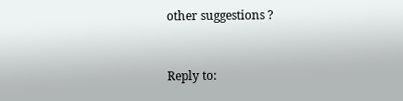other suggestions ?



Reply to: